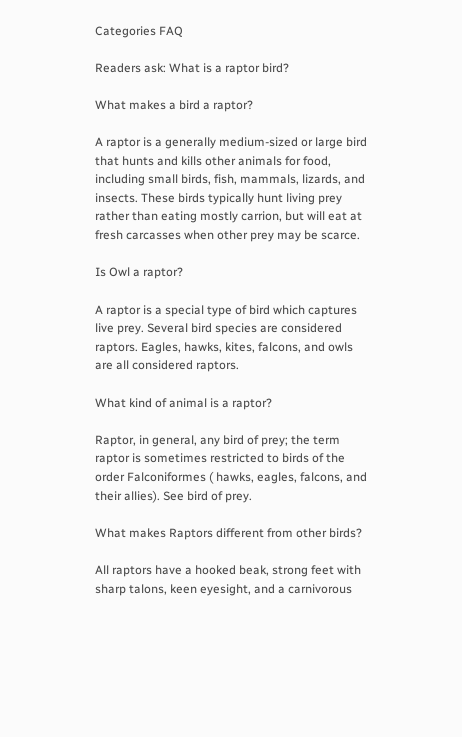Categories FAQ

Readers ask: What is a raptor bird?

What makes a bird a raptor?

A raptor is a generally medium-sized or large bird that hunts and kills other animals for food, including small birds, fish, mammals, lizards, and insects. These birds typically hunt living prey rather than eating mostly carrion, but will eat at fresh carcasses when other prey may be scarce.

Is Owl a raptor?

A raptor is a special type of bird which captures live prey. Several bird species are considered raptors. Eagles, hawks, kites, falcons, and owls are all considered raptors.

What kind of animal is a raptor?

Raptor, in general, any bird of prey; the term raptor is sometimes restricted to birds of the order Falconiformes ( hawks, eagles, falcons, and their allies). See bird of prey.

What makes Raptors different from other birds?

All raptors have a hooked beak, strong feet with sharp talons, keen eyesight, and a carnivorous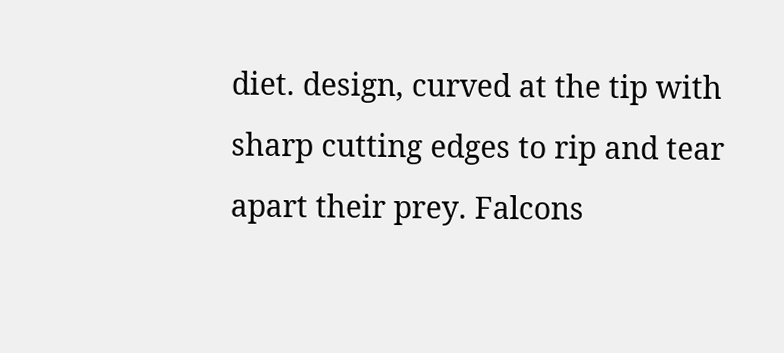diet. design, curved at the tip with sharp cutting edges to rip and tear apart their prey. Falcons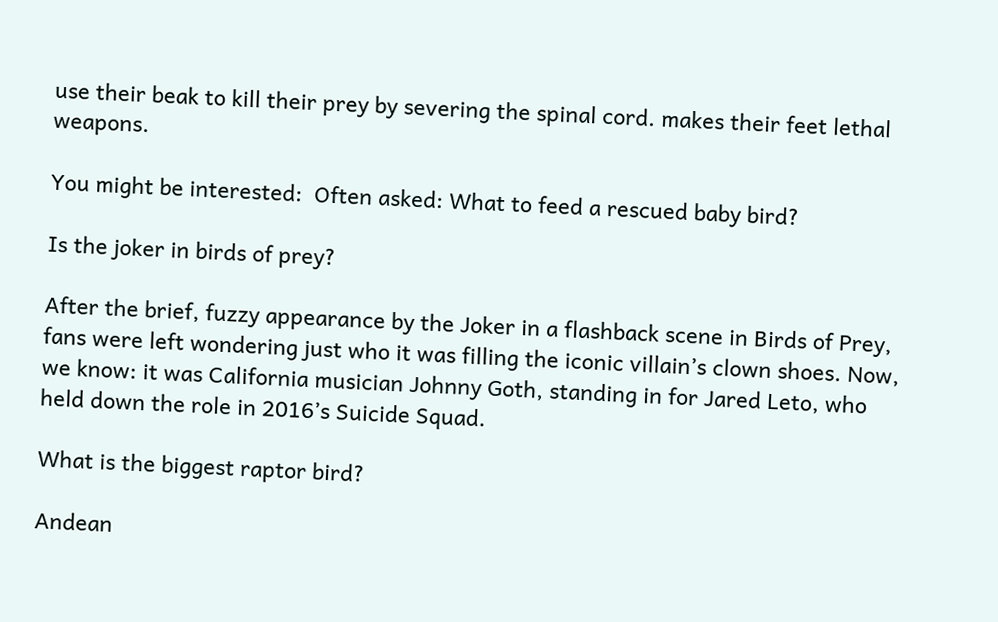use their beak to kill their prey by severing the spinal cord. makes their feet lethal weapons.

You might be interested:  Often asked: What to feed a rescued baby bird?

Is the joker in birds of prey?

After the brief, fuzzy appearance by the Joker in a flashback scene in Birds of Prey, fans were left wondering just who it was filling the iconic villain’s clown shoes. Now, we know: it was California musician Johnny Goth, standing in for Jared Leto, who held down the role in 2016’s Suicide Squad.

What is the biggest raptor bird?

Andean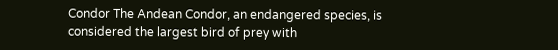Condor The Andean Condor, an endangered species, is considered the largest bird of prey with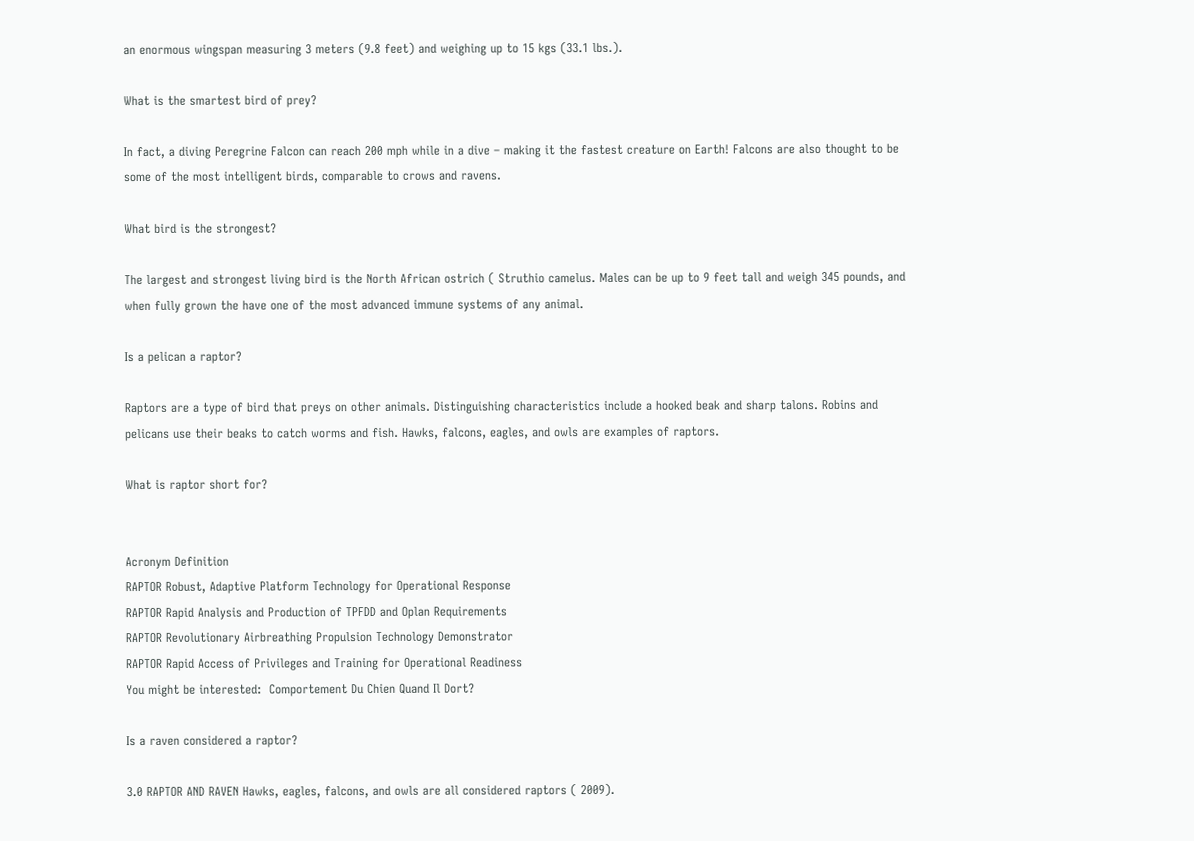an enormous wingspan measuring 3 meters (9.8 feet) and weighing up to 15 kgs (33.1 lbs.).

What is the smartest bird of prey?

In fact, a diving Peregrine Falcon can reach 200 mph while in a dive – making it the fastest creature on Earth! Falcons are also thought to be some of the most intelligent birds, comparable to crows and ravens.

What bird is the strongest?

The largest and strongest living bird is the North African ostrich ( Struthio camelus. Males can be up to 9 feet tall and weigh 345 pounds, and when fully grown the have one of the most advanced immune systems of any animal.

Is a pelican a raptor?

Raptors are a type of bird that preys on other animals. Distinguishing characteristics include a hooked beak and sharp talons. Robins and pelicans use their beaks to catch worms and fish. Hawks, falcons, eagles, and owls are examples of raptors.

What is raptor short for?


Acronym Definition
RAPTOR Robust, Adaptive Platform Technology for Operational Response
RAPTOR Rapid Analysis and Production of TPFDD and Oplan Requirements
RAPTOR Revolutionary Airbreathing Propulsion Technology Demonstrator
RAPTOR Rapid Access of Privileges and Training for Operational Readiness
You might be interested:  Comportement Du Chien Quand Il Dort?

Is a raven considered a raptor?

3.0 RAPTOR AND RAVEN Hawks, eagles, falcons, and owls are all considered raptors ( 2009).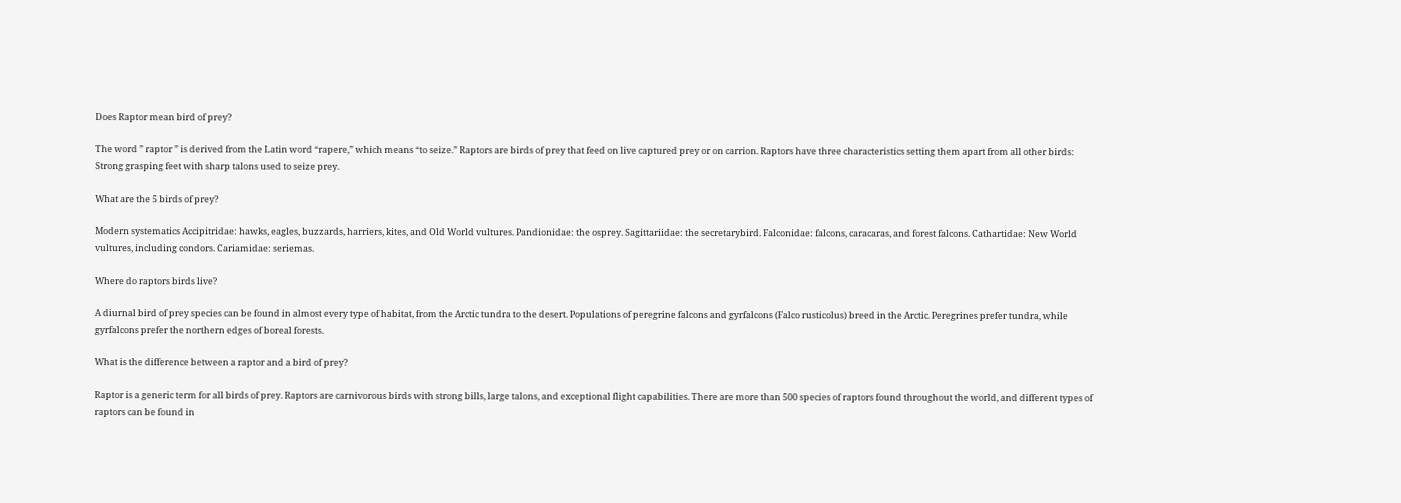Does Raptor mean bird of prey?

The word ” raptor ” is derived from the Latin word “rapere,” which means “to seize.” Raptors are birds of prey that feed on live captured prey or on carrion. Raptors have three characteristics setting them apart from all other birds: Strong grasping feet with sharp talons used to seize prey.

What are the 5 birds of prey?

Modern systematics Accipitridae: hawks, eagles, buzzards, harriers, kites, and Old World vultures. Pandionidae: the osprey. Sagittariidae: the secretarybird. Falconidae: falcons, caracaras, and forest falcons. Cathartidae: New World vultures, including condors. Cariamidae: seriemas.

Where do raptors birds live?

A diurnal bird of prey species can be found in almost every type of habitat, from the Arctic tundra to the desert. Populations of peregrine falcons and gyrfalcons (Falco rusticolus) breed in the Arctic. Peregrines prefer tundra, while gyrfalcons prefer the northern edges of boreal forests.

What is the difference between a raptor and a bird of prey?

Raptor is a generic term for all birds of prey. Raptors are carnivorous birds with strong bills, large talons, and exceptional flight capabilities. There are more than 500 species of raptors found throughout the world, and different types of raptors can be found in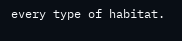every type of habitat.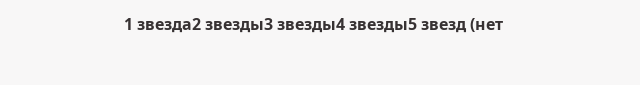1 звезда2 звезды3 звезды4 звезды5 звезд (нет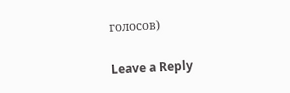голосов)

Leave a Reply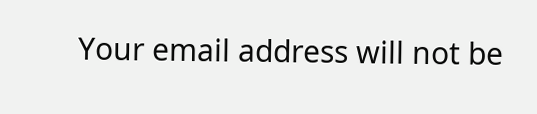Your email address will not be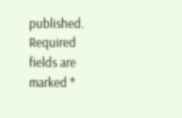published. Required fields are marked *